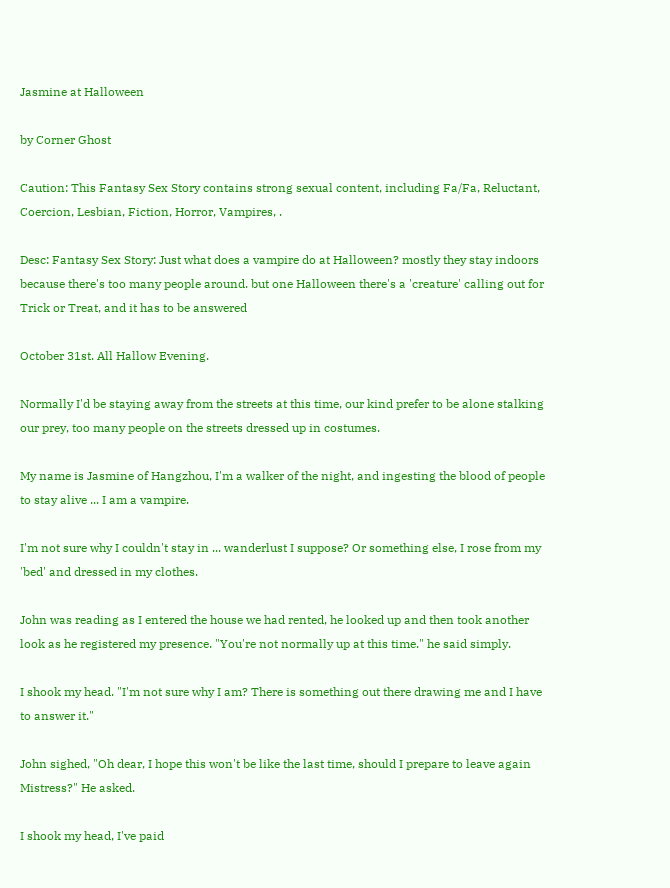Jasmine at Halloween

by Corner Ghost

Caution: This Fantasy Sex Story contains strong sexual content, including Fa/Fa, Reluctant, Coercion, Lesbian, Fiction, Horror, Vampires, .

Desc: Fantasy Sex Story: Just what does a vampire do at Halloween? mostly they stay indoors because there's too many people around. but one Halloween there's a 'creature' calling out for Trick or Treat, and it has to be answered

October 31st. All Hallow Evening.

Normally I'd be staying away from the streets at this time, our kind prefer to be alone stalking our prey, too many people on the streets dressed up in costumes.

My name is Jasmine of Hangzhou, I'm a walker of the night, and ingesting the blood of people to stay alive ... I am a vampire.

I'm not sure why I couldn't stay in ... wanderlust I suppose? Or something else, I rose from my 'bed' and dressed in my clothes.

John was reading as I entered the house we had rented, he looked up and then took another look as he registered my presence. "You're not normally up at this time." he said simply.

I shook my head. "I'm not sure why I am? There is something out there drawing me and I have to answer it."

John sighed, "Oh dear, I hope this won't be like the last time, should I prepare to leave again Mistress?" He asked.

I shook my head, I've paid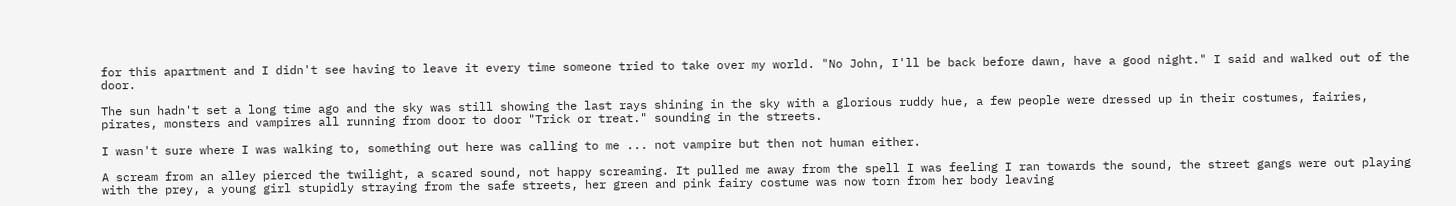for this apartment and I didn't see having to leave it every time someone tried to take over my world. "No John, I'll be back before dawn, have a good night." I said and walked out of the door.

The sun hadn't set a long time ago and the sky was still showing the last rays shining in the sky with a glorious ruddy hue, a few people were dressed up in their costumes, fairies, pirates, monsters and vampires all running from door to door "Trick or treat." sounding in the streets.

I wasn't sure where I was walking to, something out here was calling to me ... not vampire but then not human either.

A scream from an alley pierced the twilight, a scared sound, not happy screaming. It pulled me away from the spell I was feeling I ran towards the sound, the street gangs were out playing with the prey, a young girl stupidly straying from the safe streets, her green and pink fairy costume was now torn from her body leaving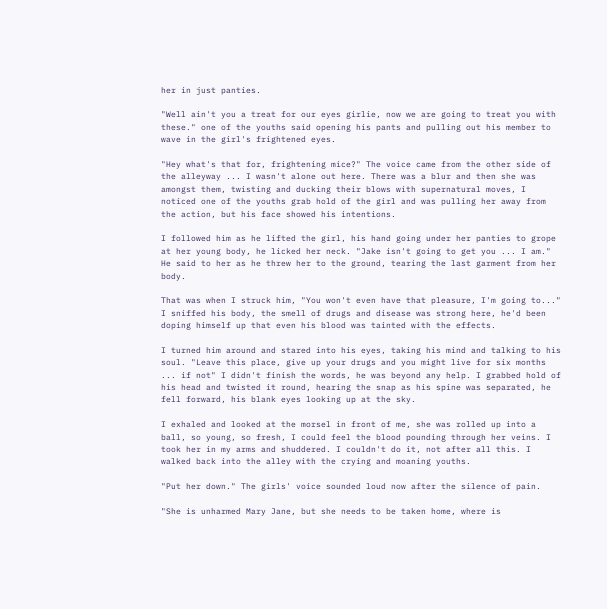her in just panties.

"Well ain't you a treat for our eyes girlie, now we are going to treat you with these." one of the youths said opening his pants and pulling out his member to wave in the girl's frightened eyes.

"Hey what's that for, frightening mice?" The voice came from the other side of the alleyway ... I wasn't alone out here. There was a blur and then she was amongst them, twisting and ducking their blows with supernatural moves, I noticed one of the youths grab hold of the girl and was pulling her away from the action, but his face showed his intentions.

I followed him as he lifted the girl, his hand going under her panties to grope at her young body, he licked her neck. "Jake isn't going to get you ... I am." He said to her as he threw her to the ground, tearing the last garment from her body.

That was when I struck him, "You won't even have that pleasure, I'm going to..." I sniffed his body, the smell of drugs and disease was strong here, he'd been doping himself up that even his blood was tainted with the effects.

I turned him around and stared into his eyes, taking his mind and talking to his soul. "Leave this place, give up your drugs and you might live for six months ... if not" I didn't finish the words, he was beyond any help. I grabbed hold of his head and twisted it round, hearing the snap as his spine was separated, he fell forward, his blank eyes looking up at the sky.

I exhaled and looked at the morsel in front of me, she was rolled up into a ball, so young, so fresh, I could feel the blood pounding through her veins. I took her in my arms and shuddered. I couldn't do it, not after all this. I walked back into the alley with the crying and moaning youths.

"Put her down." The girls' voice sounded loud now after the silence of pain.

"She is unharmed Mary Jane, but she needs to be taken home, where is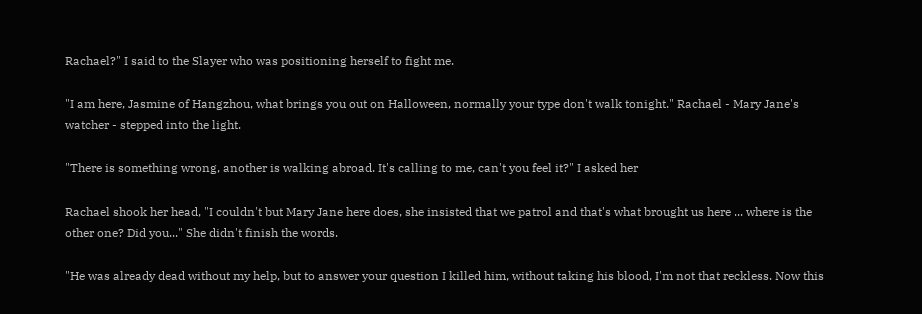Rachael?" I said to the Slayer who was positioning herself to fight me.

"I am here, Jasmine of Hangzhou, what brings you out on Halloween, normally your type don't walk tonight." Rachael - Mary Jane's watcher - stepped into the light.

"There is something wrong, another is walking abroad. It's calling to me, can't you feel it?" I asked her

Rachael shook her head, "I couldn't but Mary Jane here does, she insisted that we patrol and that's what brought us here ... where is the other one? Did you..." She didn't finish the words.

"He was already dead without my help, but to answer your question I killed him, without taking his blood, I'm not that reckless. Now this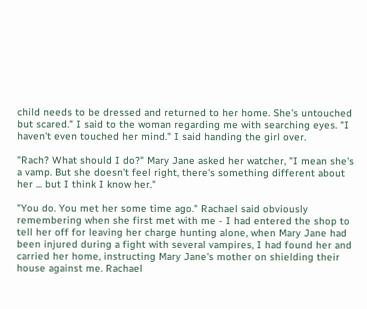child needs to be dressed and returned to her home. She's untouched but scared." I said to the woman regarding me with searching eyes. "I haven't even touched her mind." I said handing the girl over.

"Rach? What should I do?" Mary Jane asked her watcher, "I mean she's a vamp. But she doesn't feel right, there's something different about her ... but I think I know her."

"You do. You met her some time ago." Rachael said obviously remembering when she first met with me - I had entered the shop to tell her off for leaving her charge hunting alone, when Mary Jane had been injured during a fight with several vampires, I had found her and carried her home, instructing Mary Jane's mother on shielding their house against me. Rachael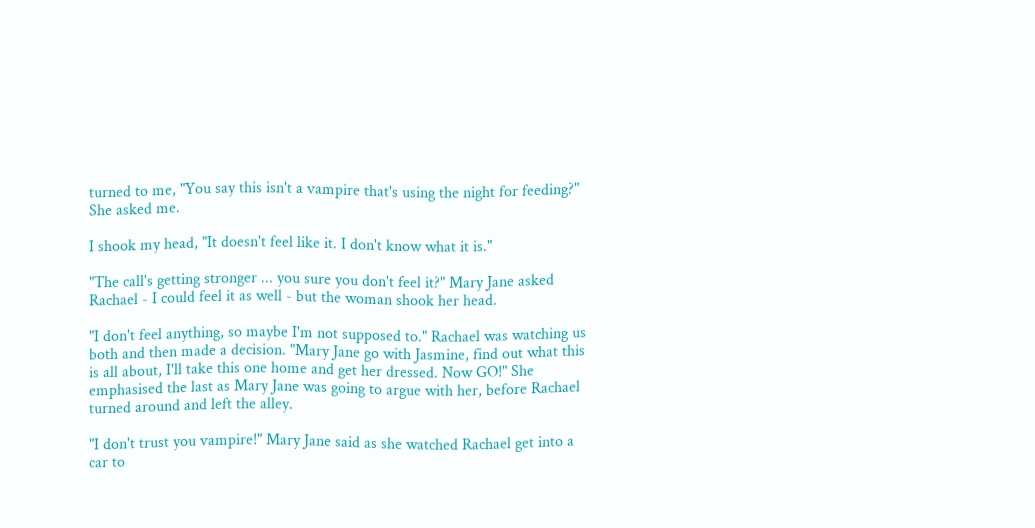turned to me, "You say this isn't a vampire that's using the night for feeding?" She asked me.

I shook my head, "It doesn't feel like it. I don't know what it is."

"The call's getting stronger ... you sure you don't feel it?" Mary Jane asked Rachael - I could feel it as well - but the woman shook her head.

"I don't feel anything, so maybe I'm not supposed to." Rachael was watching us both and then made a decision. "Mary Jane go with Jasmine, find out what this is all about, I'll take this one home and get her dressed. Now GO!" She emphasised the last as Mary Jane was going to argue with her, before Rachael turned around and left the alley.

"I don't trust you vampire!" Mary Jane said as she watched Rachael get into a car to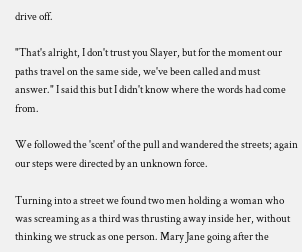drive off.

"That's alright, I don't trust you Slayer, but for the moment our paths travel on the same side, we've been called and must answer." I said this but I didn't know where the words had come from.

We followed the 'scent' of the pull and wandered the streets; again our steps were directed by an unknown force.

Turning into a street we found two men holding a woman who was screaming as a third was thrusting away inside her, without thinking we struck as one person. Mary Jane going after the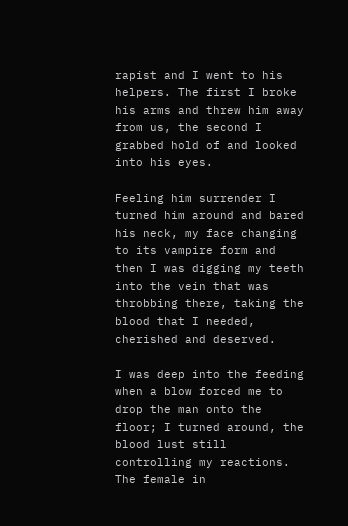rapist and I went to his helpers. The first I broke his arms and threw him away from us, the second I grabbed hold of and looked into his eyes.

Feeling him surrender I turned him around and bared his neck, my face changing to its vampire form and then I was digging my teeth into the vein that was throbbing there, taking the blood that I needed, cherished and deserved.

I was deep into the feeding when a blow forced me to drop the man onto the floor; I turned around, the blood lust still controlling my reactions. The female in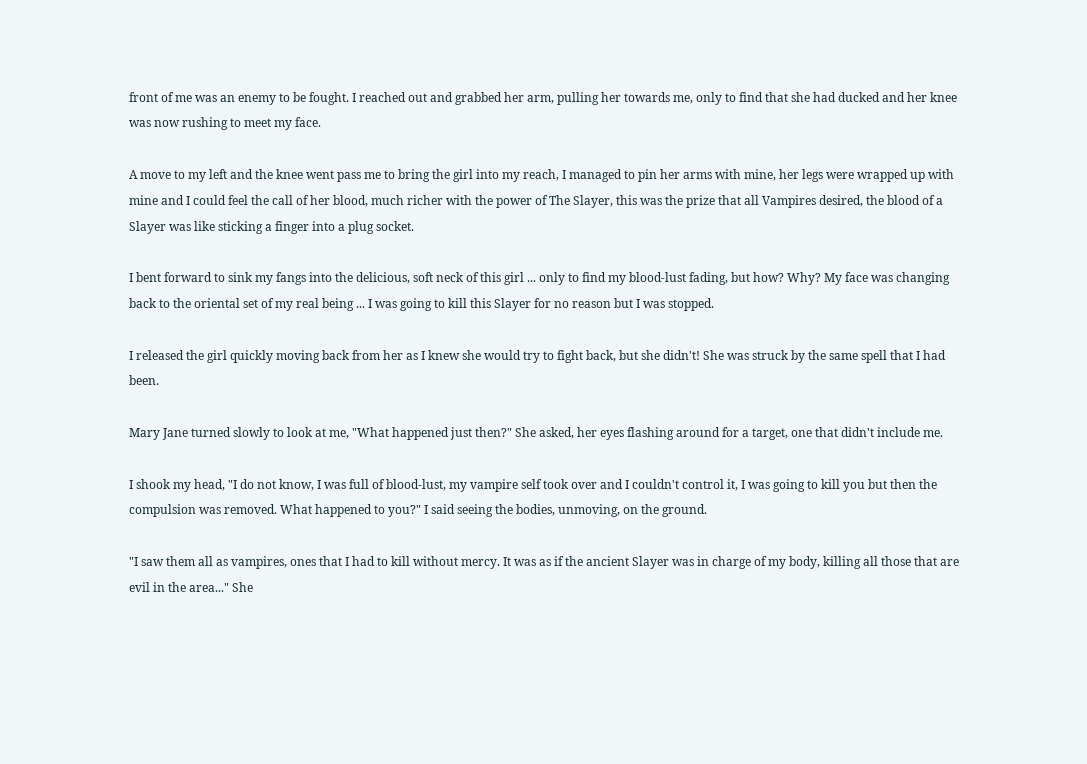front of me was an enemy to be fought. I reached out and grabbed her arm, pulling her towards me, only to find that she had ducked and her knee was now rushing to meet my face.

A move to my left and the knee went pass me to bring the girl into my reach, I managed to pin her arms with mine, her legs were wrapped up with mine and I could feel the call of her blood, much richer with the power of The Slayer, this was the prize that all Vampires desired, the blood of a Slayer was like sticking a finger into a plug socket.

I bent forward to sink my fangs into the delicious, soft neck of this girl ... only to find my blood-lust fading, but how? Why? My face was changing back to the oriental set of my real being ... I was going to kill this Slayer for no reason but I was stopped.

I released the girl quickly moving back from her as I knew she would try to fight back, but she didn't! She was struck by the same spell that I had been.

Mary Jane turned slowly to look at me, "What happened just then?" She asked, her eyes flashing around for a target, one that didn't include me.

I shook my head, "I do not know, I was full of blood-lust, my vampire self took over and I couldn't control it, I was going to kill you but then the compulsion was removed. What happened to you?" I said seeing the bodies, unmoving, on the ground.

"I saw them all as vampires, ones that I had to kill without mercy. It was as if the ancient Slayer was in charge of my body, killing all those that are evil in the area..." She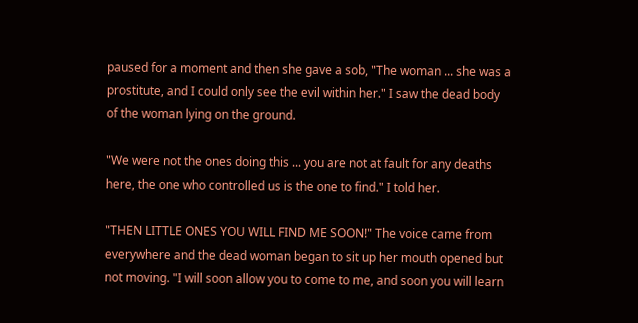paused for a moment and then she gave a sob, "The woman ... she was a prostitute, and I could only see the evil within her." I saw the dead body of the woman lying on the ground.

"We were not the ones doing this ... you are not at fault for any deaths here, the one who controlled us is the one to find." I told her.

"THEN LITTLE ONES YOU WILL FIND ME SOON!" The voice came from everywhere and the dead woman began to sit up her mouth opened but not moving. "I will soon allow you to come to me, and soon you will learn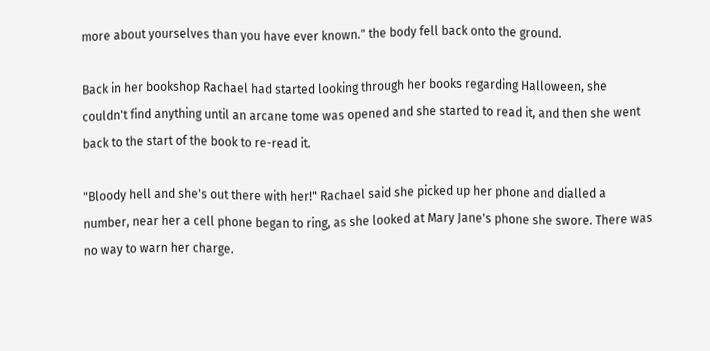more about yourselves than you have ever known." the body fell back onto the ground.

Back in her bookshop Rachael had started looking through her books regarding Halloween, she couldn't find anything until an arcane tome was opened and she started to read it, and then she went back to the start of the book to re-read it.

"Bloody hell and she's out there with her!" Rachael said she picked up her phone and dialled a number, near her a cell phone began to ring, as she looked at Mary Jane's phone she swore. There was no way to warn her charge.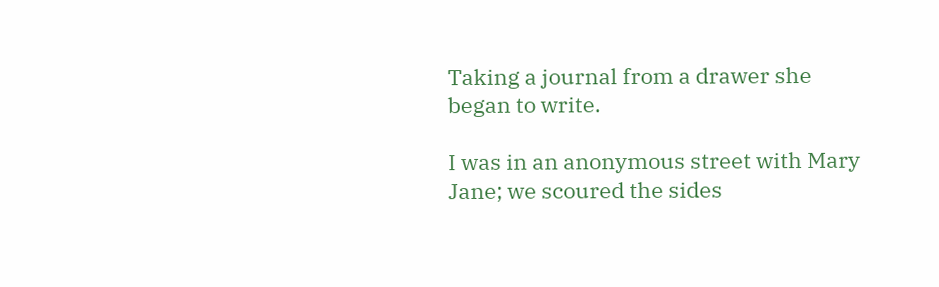Taking a journal from a drawer she began to write.

I was in an anonymous street with Mary Jane; we scoured the sides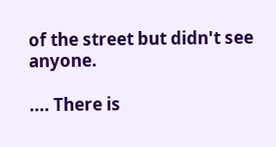of the street but didn't see anyone.

.... There is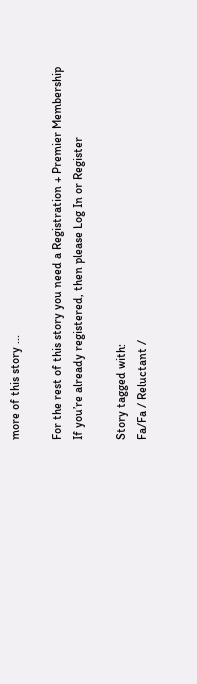more of this story ...

For the rest of this story you need a Registration + Premier Membership
If you’re already registered, then please Log In or Register

Story tagged with:
Fa/Fa / Reluctant /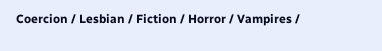Coercion / Lesbian / Fiction / Horror / Vampires /